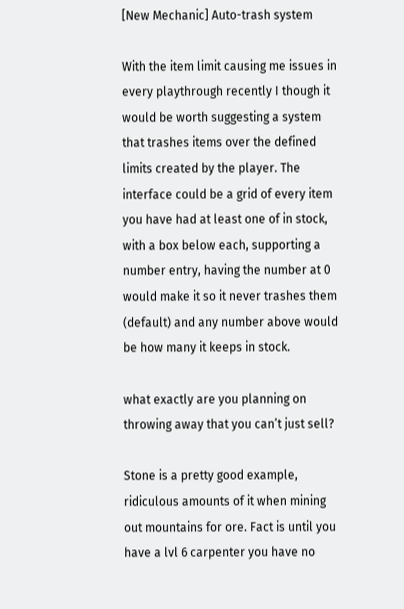[New Mechanic] Auto-trash system

With the item limit causing me issues in every playthrough recently I though it would be worth suggesting a system that trashes items over the defined limits created by the player. The interface could be a grid of every item you have had at least one of in stock, with a box below each, supporting a number entry, having the number at 0 would make it so it never trashes them (default) and any number above would be how many it keeps in stock.

what exactly are you planning on throwing away that you can’t just sell?

Stone is a pretty good example, ridiculous amounts of it when mining out mountains for ore. Fact is until you have a lvl 6 carpenter you have no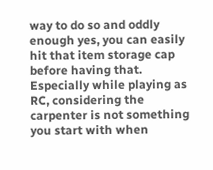way to do so and oddly enough yes, you can easily hit that item storage cap before having that. Especially while playing as RC, considering the carpenter is not something you start with when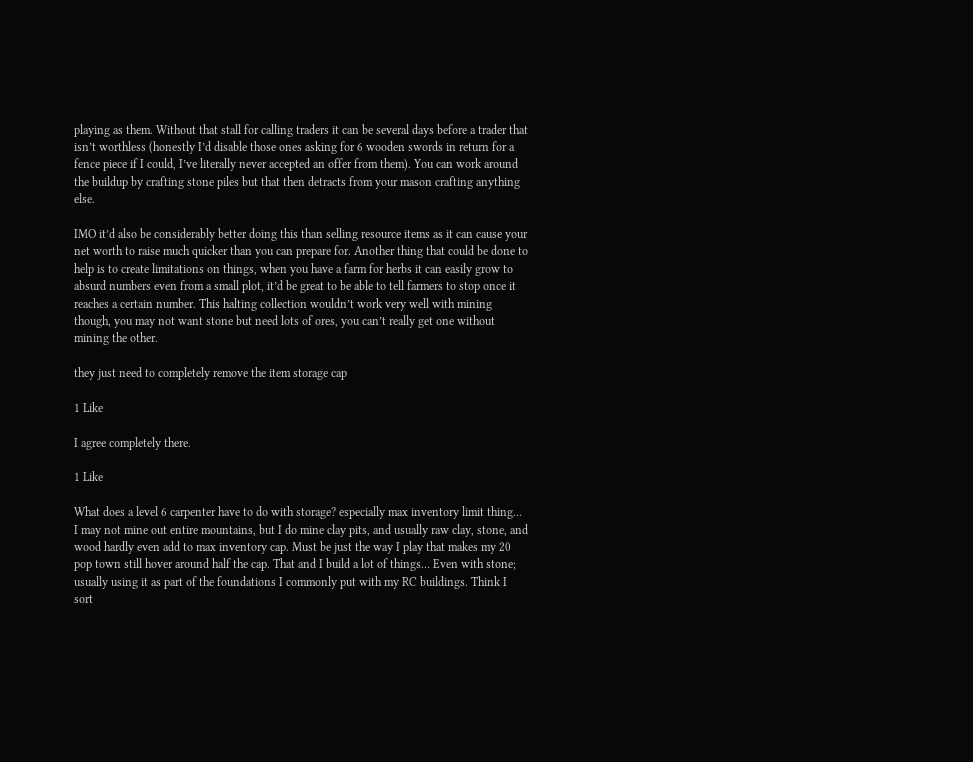playing as them. Without that stall for calling traders it can be several days before a trader that isn’t worthless (honestly I’d disable those ones asking for 6 wooden swords in return for a fence piece if I could, I’ve literally never accepted an offer from them). You can work around the buildup by crafting stone piles but that then detracts from your mason crafting anything else.

IMO it’d also be considerably better doing this than selling resource items as it can cause your net worth to raise much quicker than you can prepare for. Another thing that could be done to help is to create limitations on things, when you have a farm for herbs it can easily grow to absurd numbers even from a small plot, it’d be great to be able to tell farmers to stop once it reaches a certain number. This halting collection wouldn’t work very well with mining though, you may not want stone but need lots of ores, you can’t really get one without mining the other.

they just need to completely remove the item storage cap

1 Like

I agree completely there.

1 Like

What does a level 6 carpenter have to do with storage? especially max inventory limit thing… I may not mine out entire mountains, but I do mine clay pits, and usually raw clay, stone, and wood hardly even add to max inventory cap. Must be just the way I play that makes my 20 pop town still hover around half the cap. That and I build a lot of things… Even with stone; usually using it as part of the foundations I commonly put with my RC buildings. Think I sort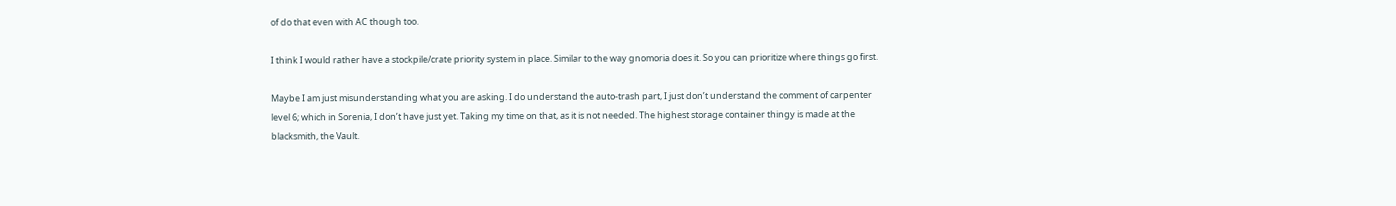of do that even with AC though too.

I think I would rather have a stockpile/crate priority system in place. Similar to the way gnomoria does it. So you can prioritize where things go first.

Maybe I am just misunderstanding what you are asking. I do understand the auto-trash part, I just don’t understand the comment of carpenter level 6; which in Sorenia, I don’t have just yet. Taking my time on that, as it is not needed. The highest storage container thingy is made at the blacksmith, the Vault.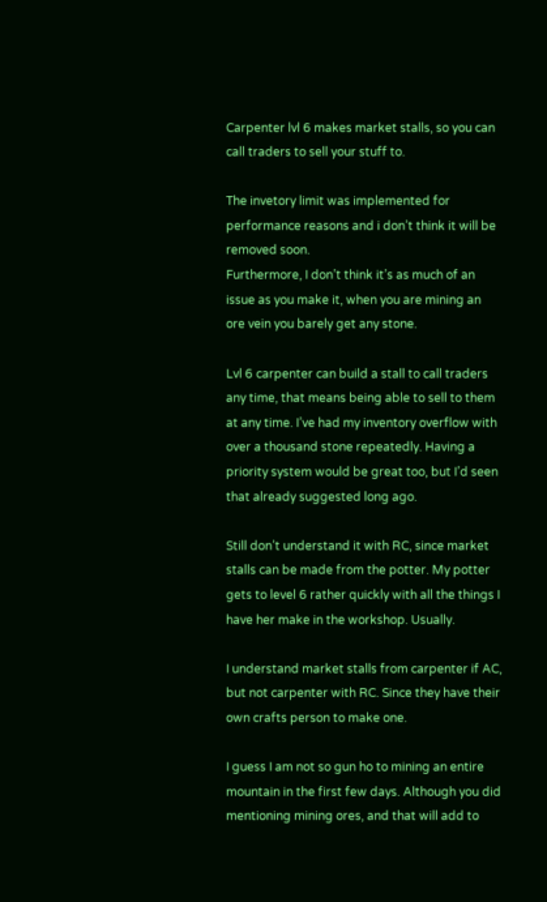Carpenter lvl 6 makes market stalls, so you can call traders to sell your stuff to.

The invetory limit was implemented for performance reasons and i don’t think it will be removed soon.
Furthermore, I don’t think it’s as much of an issue as you make it, when you are mining an ore vein you barely get any stone.

Lvl 6 carpenter can build a stall to call traders any time, that means being able to sell to them at any time. I’ve had my inventory overflow with over a thousand stone repeatedly. Having a priority system would be great too, but I’d seen that already suggested long ago.

Still don’t understand it with RC, since market stalls can be made from the potter. My potter gets to level 6 rather quickly with all the things I have her make in the workshop. Usually.

I understand market stalls from carpenter if AC, but not carpenter with RC. Since they have their own crafts person to make one.

I guess I am not so gun ho to mining an entire mountain in the first few days. Although you did mentioning mining ores, and that will add to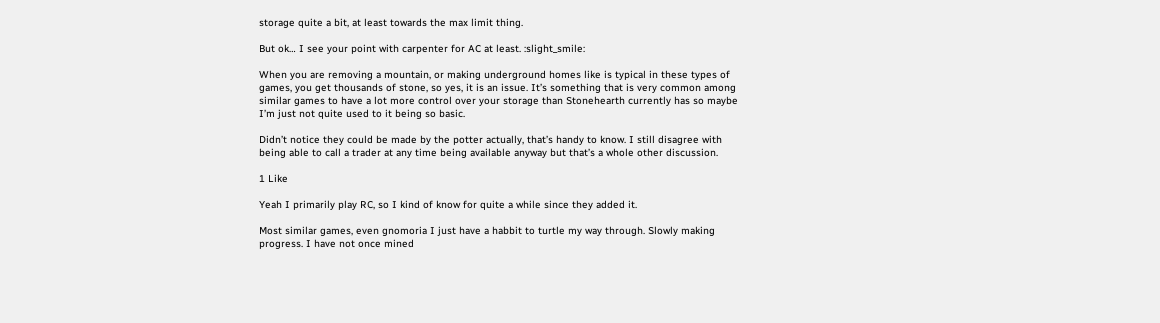storage quite a bit, at least towards the max limit thing.

But ok… I see your point with carpenter for AC at least. :slight_smile:

When you are removing a mountain, or making underground homes like is typical in these types of games, you get thousands of stone, so yes, it is an issue. It’s something that is very common among similar games to have a lot more control over your storage than Stonehearth currently has so maybe I’m just not quite used to it being so basic.

Didn’t notice they could be made by the potter actually, that’s handy to know. I still disagree with being able to call a trader at any time being available anyway but that’s a whole other discussion.

1 Like

Yeah I primarily play RC, so I kind of know for quite a while since they added it.

Most similar games, even gnomoria I just have a habbit to turtle my way through. Slowly making progress. I have not once mined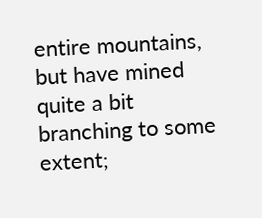entire mountains, but have mined quite a bit branching to some extent;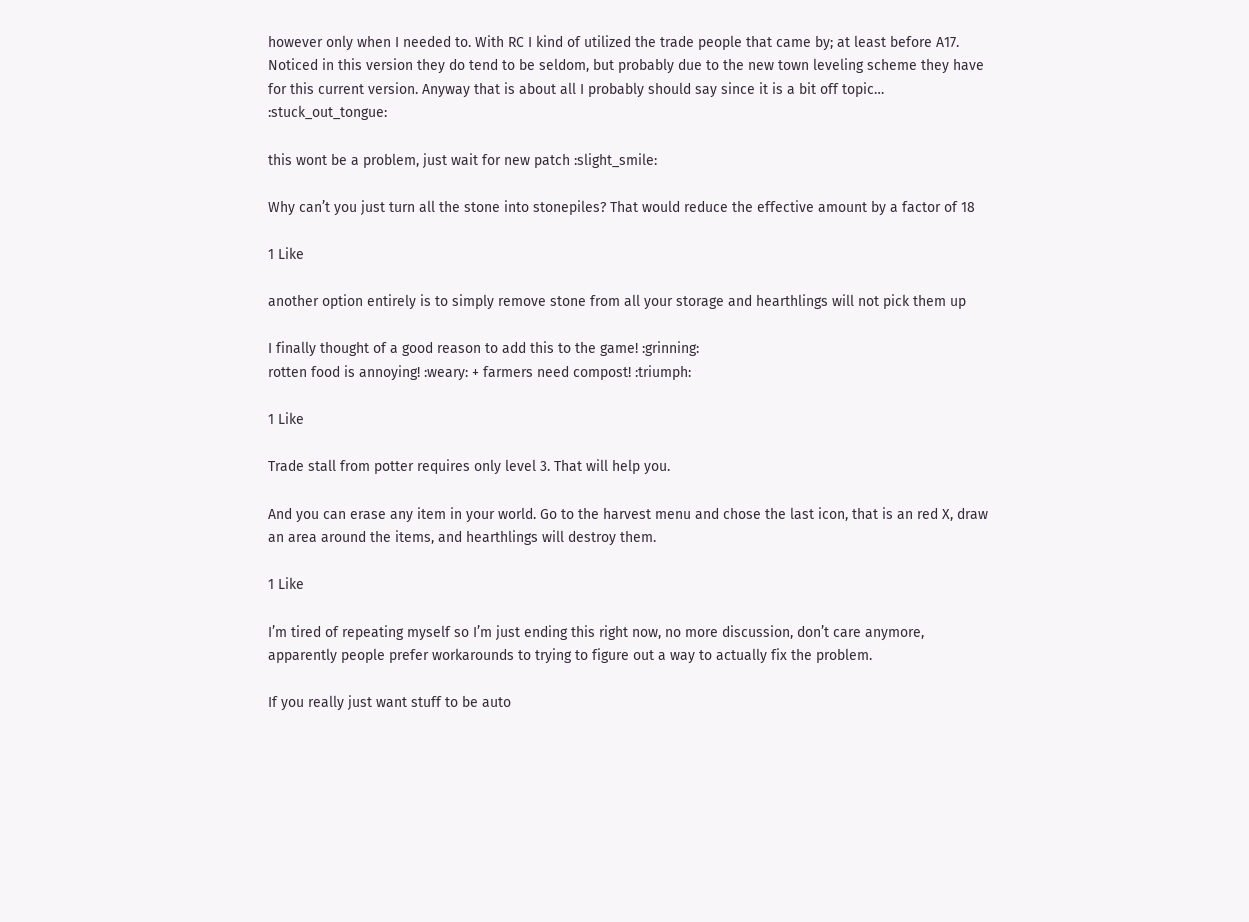however only when I needed to. With RC I kind of utilized the trade people that came by; at least before A17. Noticed in this version they do tend to be seldom, but probably due to the new town leveling scheme they have for this current version. Anyway that is about all I probably should say since it is a bit off topic… :stuck_out_tongue:

this wont be a problem, just wait for new patch :slight_smile:

Why can’t you just turn all the stone into stonepiles? That would reduce the effective amount by a factor of 18

1 Like

another option entirely is to simply remove stone from all your storage and hearthlings will not pick them up

I finally thought of a good reason to add this to the game! :grinning:
rotten food is annoying! :weary: + farmers need compost! :triumph:

1 Like

Trade stall from potter requires only level 3. That will help you.

And you can erase any item in your world. Go to the harvest menu and chose the last icon, that is an red X, draw an area around the items, and hearthlings will destroy them.

1 Like

I’m tired of repeating myself so I’m just ending this right now, no more discussion, don’t care anymore, apparently people prefer workarounds to trying to figure out a way to actually fix the problem.

If you really just want stuff to be auto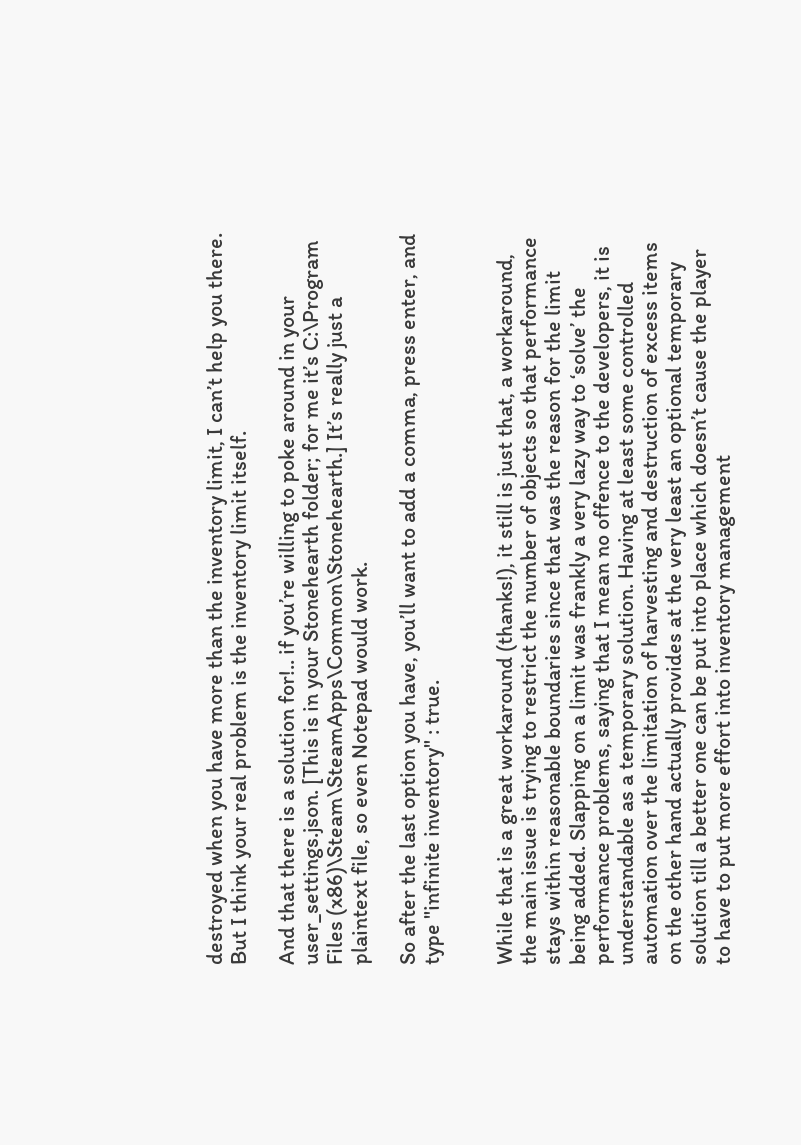destroyed when you have more than the inventory limit, I can’t help you there. But I think your real problem is the inventory limit itself.

And that there is a solution for!.. if you’re willing to poke around in your user_settings.json. [This is in your Stonehearth folder; for me it’s C:\Program Files (x86)\Steam\SteamApps\Common\Stonehearth.] It’s really just a plaintext file, so even Notepad would work.

So after the last option you have, you’ll want to add a comma, press enter, and type "infinite inventory" : true.


While that is a great workaround (thanks!), it still is just that, a workaround, the main issue is trying to restrict the number of objects so that performance stays within reasonable boundaries since that was the reason for the limit being added. Slapping on a limit was frankly a very lazy way to ‘solve’ the performance problems, saying that I mean no offence to the developers, it is understandable as a temporary solution. Having at least some controlled automation over the limitation of harvesting and destruction of excess items on the other hand actually provides at the very least an optional temporary solution till a better one can be put into place which doesn’t cause the player to have to put more effort into inventory management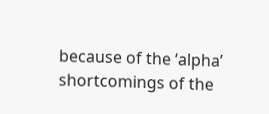because of the ‘alpha’ shortcomings of the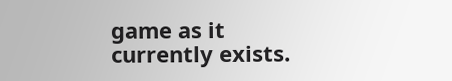game as it currently exists.